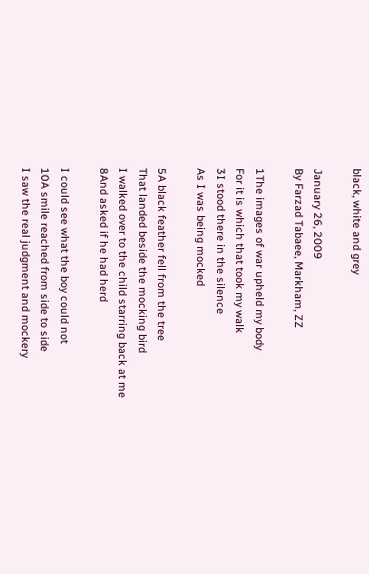black, white and grey

January 26, 2009
By Farzad Tabaee, Markham, ZZ

1The images of war upheld my body
For it is which that took my walk
3I stood there in the silence
As I was being mocked

5A black feather fell from the tree
That landed beside the mocking bird
I walked over to the child starring back at me
8And asked if he had herd

I could see what the boy could not
10A smile reached from side to side
I saw the real judgment and mockery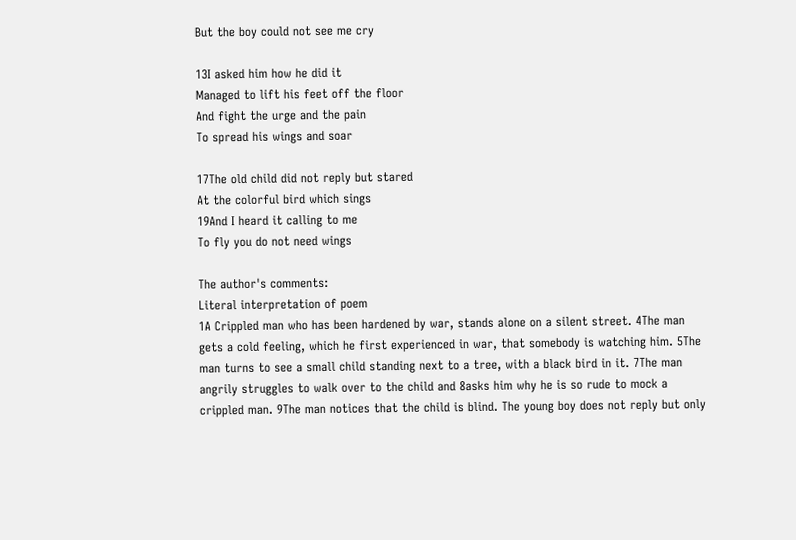But the boy could not see me cry

13I asked him how he did it
Managed to lift his feet off the floor
And fight the urge and the pain
To spread his wings and soar

17The old child did not reply but stared
At the colorful bird which sings
19And I heard it calling to me
To fly you do not need wings

The author's comments:
Literal interpretation of poem
1A Crippled man who has been hardened by war, stands alone on a silent street. 4The man gets a cold feeling, which he first experienced in war, that somebody is watching him. 5The man turns to see a small child standing next to a tree, with a black bird in it. 7The man angrily struggles to walk over to the child and 8asks him why he is so rude to mock a crippled man. 9The man notices that the child is blind. The young boy does not reply but only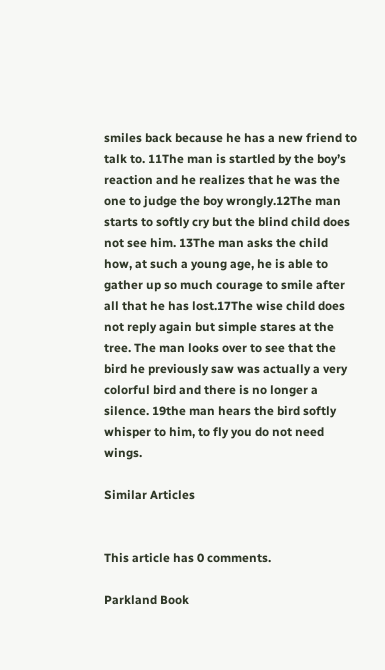smiles back because he has a new friend to talk to. 11The man is startled by the boy’s reaction and he realizes that he was the one to judge the boy wrongly.12The man starts to softly cry but the blind child does not see him. 13The man asks the child how, at such a young age, he is able to gather up so much courage to smile after all that he has lost.17The wise child does not reply again but simple stares at the tree. The man looks over to see that the bird he previously saw was actually a very colorful bird and there is no longer a silence. 19the man hears the bird softly whisper to him, to fly you do not need wings.

Similar Articles


This article has 0 comments.

Parkland Book